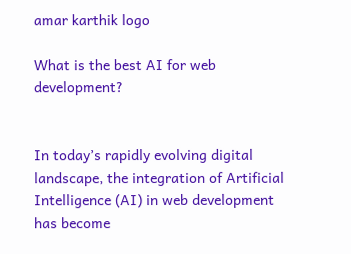amar karthik logo

What is the best AI for web development?


In today’s rapidly evolving digital landscape, the integration of Artificial Intelligence (AI) in web development has become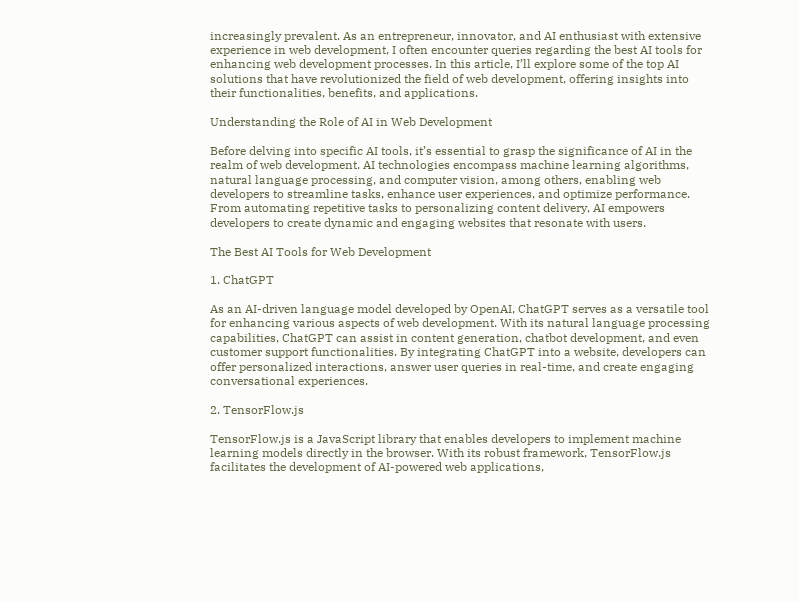increasingly prevalent. As an entrepreneur, innovator, and AI enthusiast with extensive experience in web development, I often encounter queries regarding the best AI tools for enhancing web development processes. In this article, I’ll explore some of the top AI solutions that have revolutionized the field of web development, offering insights into their functionalities, benefits, and applications.

Understanding the Role of AI in Web Development

Before delving into specific AI tools, it’s essential to grasp the significance of AI in the realm of web development. AI technologies encompass machine learning algorithms, natural language processing, and computer vision, among others, enabling web developers to streamline tasks, enhance user experiences, and optimize performance. From automating repetitive tasks to personalizing content delivery, AI empowers developers to create dynamic and engaging websites that resonate with users.

The Best AI Tools for Web Development

1. ChatGPT

As an AI-driven language model developed by OpenAI, ChatGPT serves as a versatile tool for enhancing various aspects of web development. With its natural language processing capabilities, ChatGPT can assist in content generation, chatbot development, and even customer support functionalities. By integrating ChatGPT into a website, developers can offer personalized interactions, answer user queries in real-time, and create engaging conversational experiences.

2. TensorFlow.js

TensorFlow.js is a JavaScript library that enables developers to implement machine learning models directly in the browser. With its robust framework, TensorFlow.js facilitates the development of AI-powered web applications,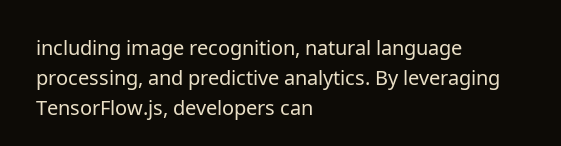including image recognition, natural language processing, and predictive analytics. By leveraging TensorFlow.js, developers can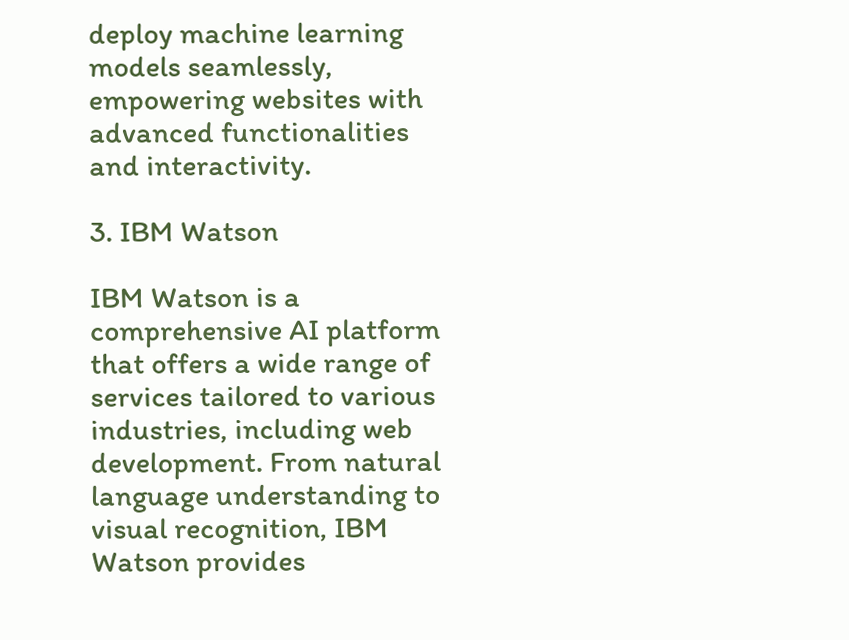deploy machine learning models seamlessly, empowering websites with advanced functionalities and interactivity.

3. IBM Watson

IBM Watson is a comprehensive AI platform that offers a wide range of services tailored to various industries, including web development. From natural language understanding to visual recognition, IBM Watson provides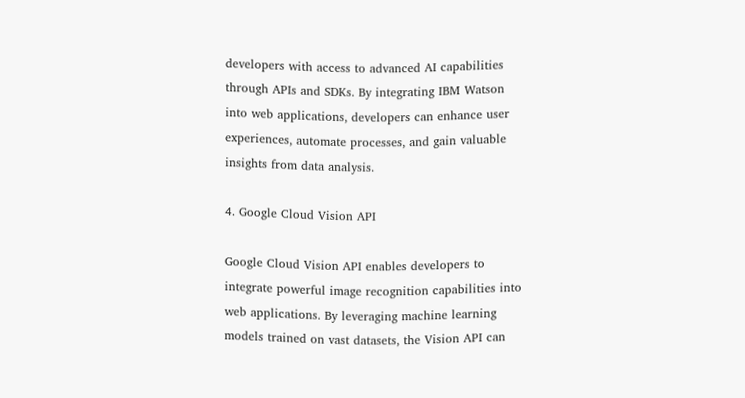developers with access to advanced AI capabilities through APIs and SDKs. By integrating IBM Watson into web applications, developers can enhance user experiences, automate processes, and gain valuable insights from data analysis.

4. Google Cloud Vision API

Google Cloud Vision API enables developers to integrate powerful image recognition capabilities into web applications. By leveraging machine learning models trained on vast datasets, the Vision API can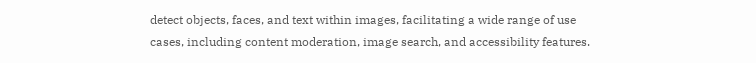detect objects, faces, and text within images, facilitating a wide range of use cases, including content moderation, image search, and accessibility features.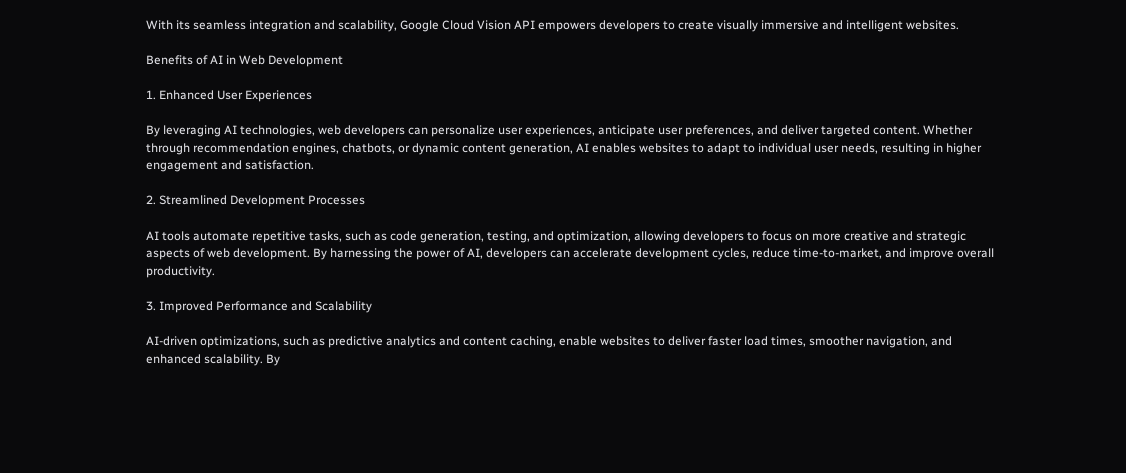With its seamless integration and scalability, Google Cloud Vision API empowers developers to create visually immersive and intelligent websites.

Benefits of AI in Web Development

1. Enhanced User Experiences

By leveraging AI technologies, web developers can personalize user experiences, anticipate user preferences, and deliver targeted content. Whether through recommendation engines, chatbots, or dynamic content generation, AI enables websites to adapt to individual user needs, resulting in higher engagement and satisfaction.

2. Streamlined Development Processes

AI tools automate repetitive tasks, such as code generation, testing, and optimization, allowing developers to focus on more creative and strategic aspects of web development. By harnessing the power of AI, developers can accelerate development cycles, reduce time-to-market, and improve overall productivity.

3. Improved Performance and Scalability

AI-driven optimizations, such as predictive analytics and content caching, enable websites to deliver faster load times, smoother navigation, and enhanced scalability. By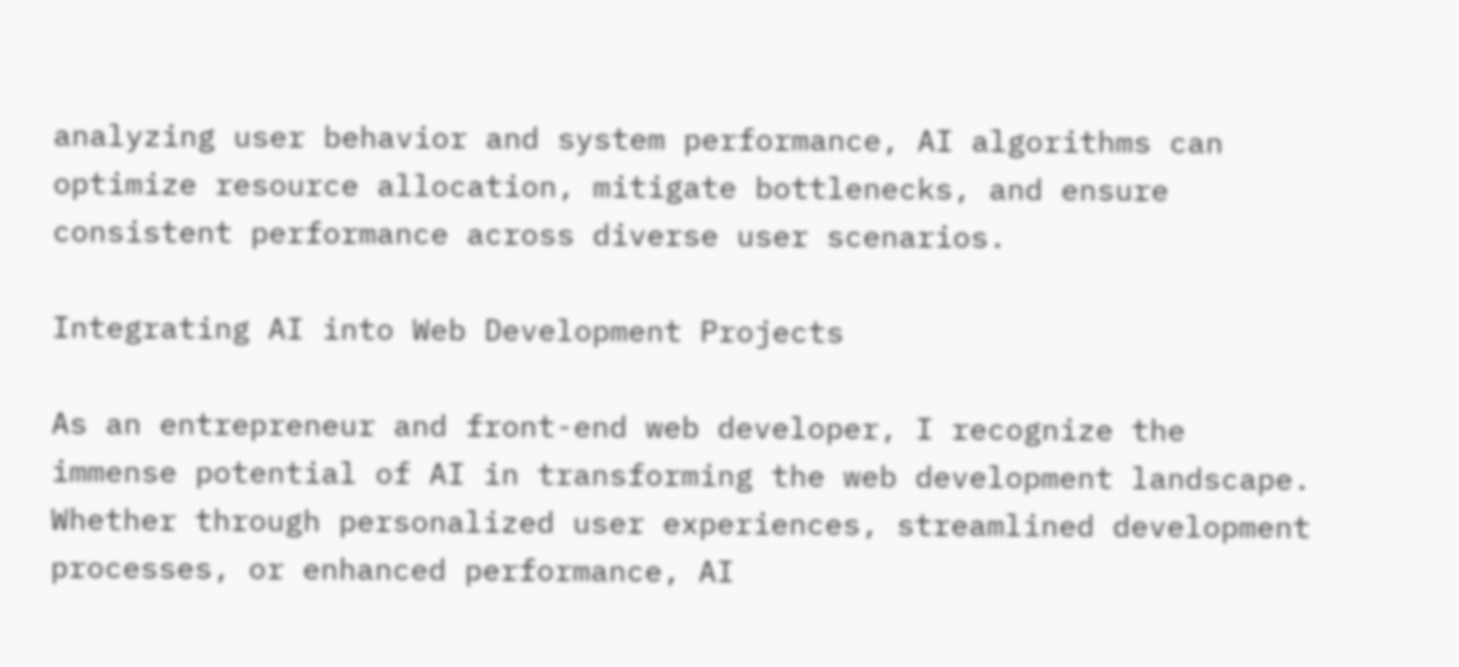analyzing user behavior and system performance, AI algorithms can optimize resource allocation, mitigate bottlenecks, and ensure consistent performance across diverse user scenarios.

Integrating AI into Web Development Projects

As an entrepreneur and front-end web developer, I recognize the immense potential of AI in transforming the web development landscape. Whether through personalized user experiences, streamlined development processes, or enhanced performance, AI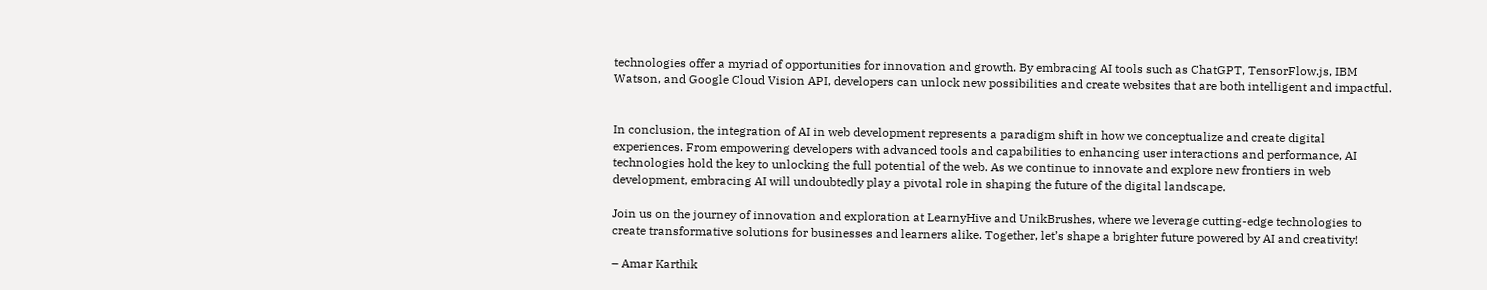technologies offer a myriad of opportunities for innovation and growth. By embracing AI tools such as ChatGPT, TensorFlow.js, IBM Watson, and Google Cloud Vision API, developers can unlock new possibilities and create websites that are both intelligent and impactful.


In conclusion, the integration of AI in web development represents a paradigm shift in how we conceptualize and create digital experiences. From empowering developers with advanced tools and capabilities to enhancing user interactions and performance, AI technologies hold the key to unlocking the full potential of the web. As we continue to innovate and explore new frontiers in web development, embracing AI will undoubtedly play a pivotal role in shaping the future of the digital landscape.

Join us on the journey of innovation and exploration at LearnyHive and UnikBrushes, where we leverage cutting-edge technologies to create transformative solutions for businesses and learners alike. Together, let’s shape a brighter future powered by AI and creativity!

– Amar Karthik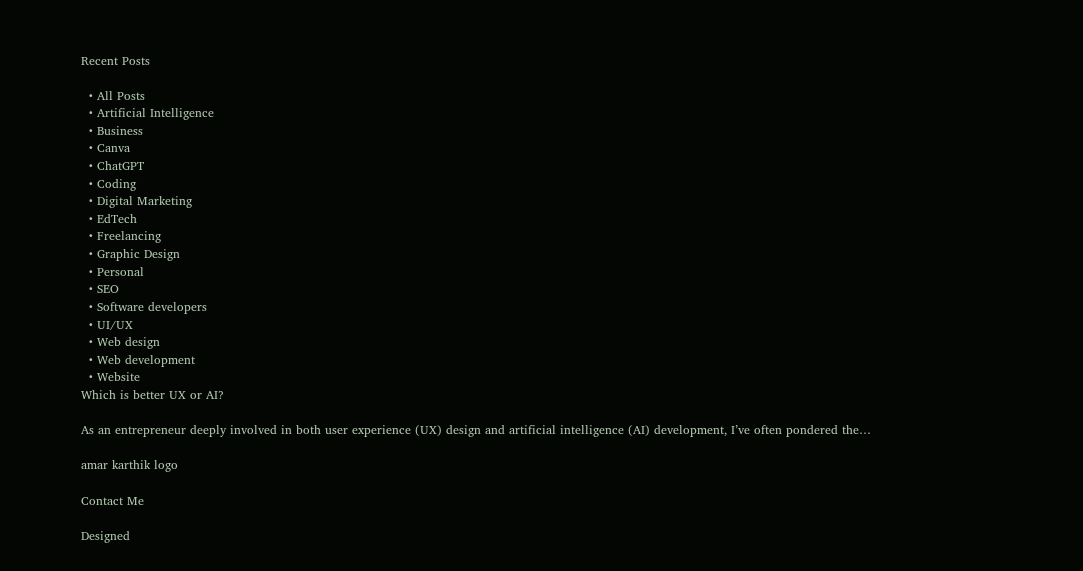Recent Posts

  • All Posts
  • Artificial Intelligence
  • Business
  • Canva
  • ChatGPT
  • Coding
  • Digital Marketing
  • EdTech
  • Freelancing
  • Graphic Design
  • Personal
  • SEO
  • Software developers
  • UI/UX
  • Web design
  • Web development
  • Website
Which is better UX or AI?

As an entrepreneur deeply involved in both user experience (UX) design and artificial intelligence (AI) development, I’ve often pondered the…

amar karthik logo

Contact Me

Designed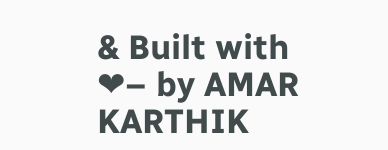& Built with ❤– by AMAR KARTHIK